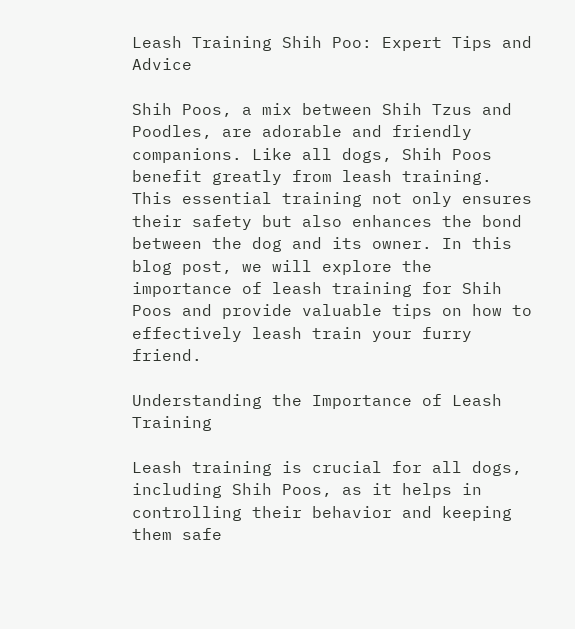Leash Training Shih Poo: Expert Tips and Advice

Shih Poos, a mix between Shih Tzus and Poodles, are adorable and friendly companions. Like all dogs, Shih Poos benefit greatly from leash training. This essential training not only ensures their safety but also enhances the bond between the dog and its owner. In this blog post, we will explore the importance of leash training for Shih Poos and provide valuable tips on how to effectively leash train your furry friend.

Understanding the Importance of Leash Training

Leash training is crucial for all dogs, including Shih Poos, as it helps in controlling their behavior and keeping them safe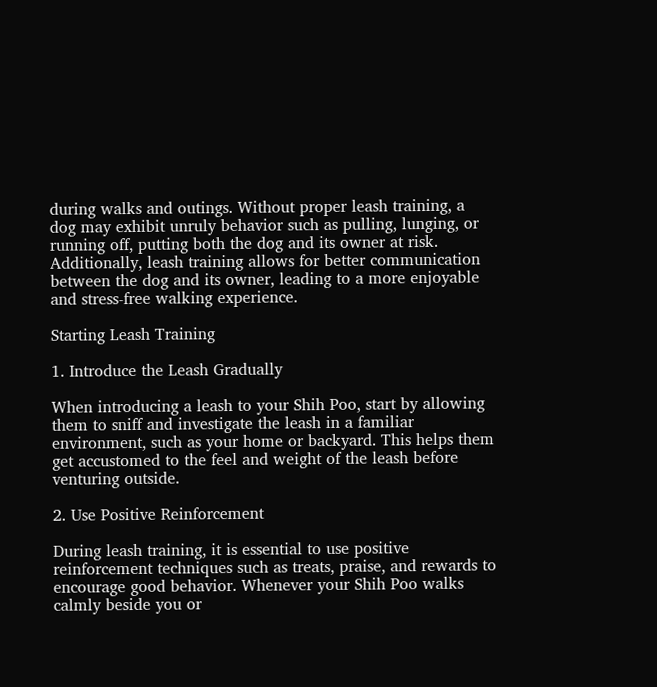during walks and outings. Without proper leash training, a dog may exhibit unruly behavior such as pulling, lunging, or running off, putting both the dog and its owner at risk. Additionally, leash training allows for better communication between the dog and its owner, leading to a more enjoyable and stress-free walking experience.

Starting Leash Training

1. Introduce the Leash Gradually

When introducing a leash to your Shih Poo, start by allowing them to sniff and investigate the leash in a familiar environment, such as your home or backyard. This helps them get accustomed to the feel and weight of the leash before venturing outside.

2. Use Positive Reinforcement

During leash training, it is essential to use positive reinforcement techniques such as treats, praise, and rewards to encourage good behavior. Whenever your Shih Poo walks calmly beside you or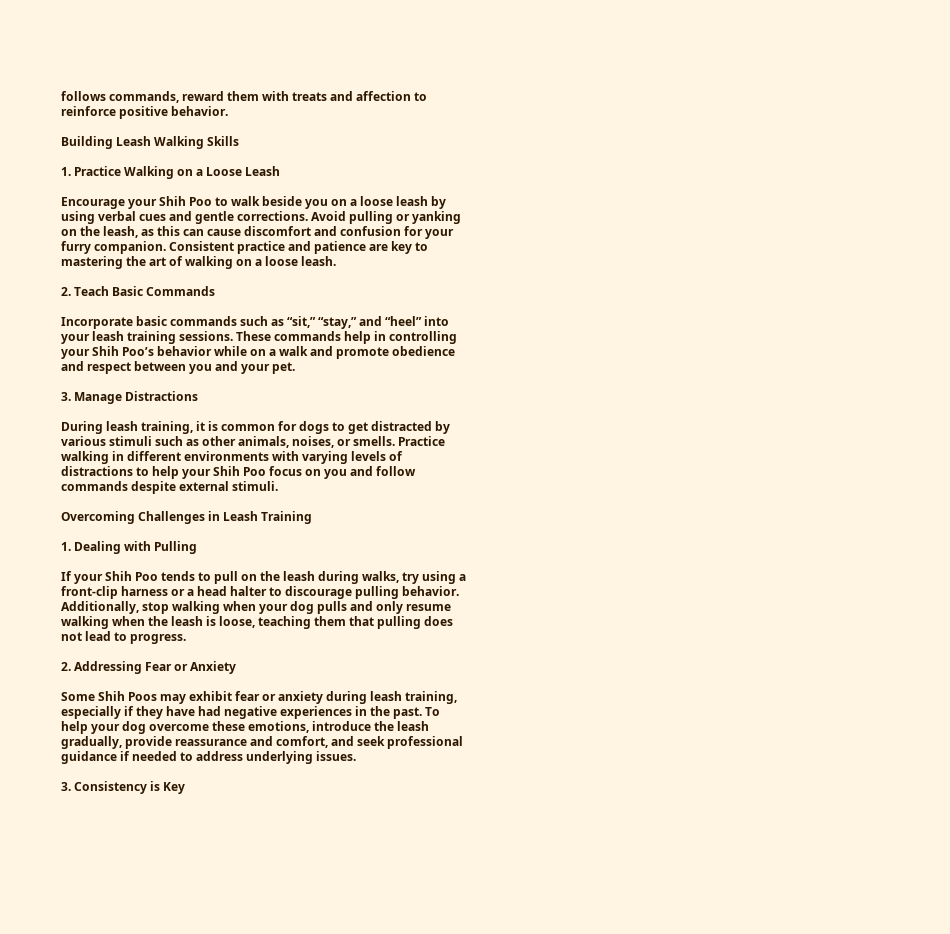follows commands, reward them with treats and affection to reinforce positive behavior.

Building Leash Walking Skills

1. Practice Walking on a Loose Leash

Encourage your Shih Poo to walk beside you on a loose leash by using verbal cues and gentle corrections. Avoid pulling or yanking on the leash, as this can cause discomfort and confusion for your furry companion. Consistent practice and patience are key to mastering the art of walking on a loose leash.

2. Teach Basic Commands

Incorporate basic commands such as “sit,” “stay,” and “heel” into your leash training sessions. These commands help in controlling your Shih Poo’s behavior while on a walk and promote obedience and respect between you and your pet.

3. Manage Distractions

During leash training, it is common for dogs to get distracted by various stimuli such as other animals, noises, or smells. Practice walking in different environments with varying levels of distractions to help your Shih Poo focus on you and follow commands despite external stimuli.

Overcoming Challenges in Leash Training

1. Dealing with Pulling

If your Shih Poo tends to pull on the leash during walks, try using a front-clip harness or a head halter to discourage pulling behavior. Additionally, stop walking when your dog pulls and only resume walking when the leash is loose, teaching them that pulling does not lead to progress.

2. Addressing Fear or Anxiety

Some Shih Poos may exhibit fear or anxiety during leash training, especially if they have had negative experiences in the past. To help your dog overcome these emotions, introduce the leash gradually, provide reassurance and comfort, and seek professional guidance if needed to address underlying issues.

3. Consistency is Key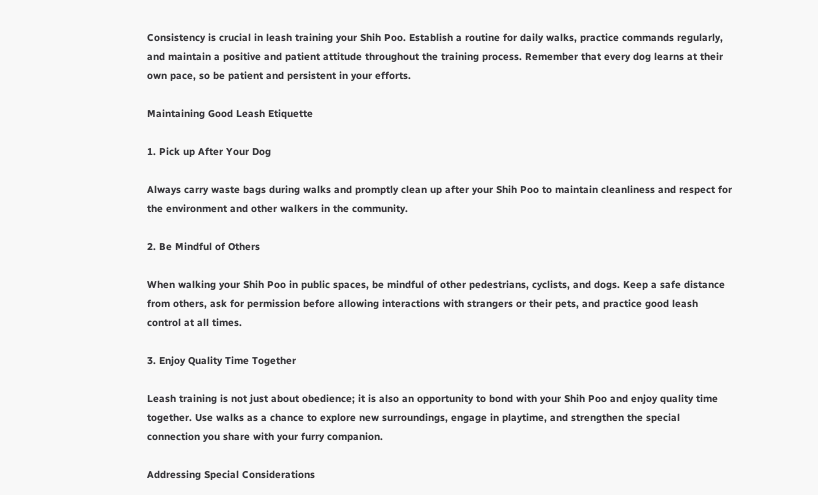Consistency is crucial in leash training your Shih Poo. Establish a routine for daily walks, practice commands regularly, and maintain a positive and patient attitude throughout the training process. Remember that every dog learns at their own pace, so be patient and persistent in your efforts.

Maintaining Good Leash Etiquette

1. Pick up After Your Dog

Always carry waste bags during walks and promptly clean up after your Shih Poo to maintain cleanliness and respect for the environment and other walkers in the community.

2. Be Mindful of Others

When walking your Shih Poo in public spaces, be mindful of other pedestrians, cyclists, and dogs. Keep a safe distance from others, ask for permission before allowing interactions with strangers or their pets, and practice good leash control at all times.

3. Enjoy Quality Time Together

Leash training is not just about obedience; it is also an opportunity to bond with your Shih Poo and enjoy quality time together. Use walks as a chance to explore new surroundings, engage in playtime, and strengthen the special connection you share with your furry companion.

Addressing Special Considerations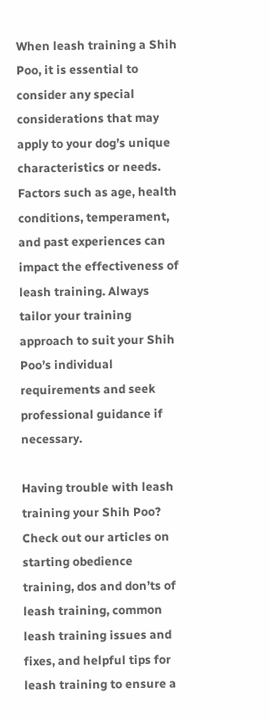When leash training a Shih Poo, it is essential to consider any special considerations that may apply to your dog’s unique characteristics or needs. Factors such as age, health conditions, temperament, and past experiences can impact the effectiveness of leash training. Always tailor your training approach to suit your Shih Poo’s individual requirements and seek professional guidance if necessary.

Having trouble with leash training your Shih Poo? Check out our articles on starting obedience training, dos and don’ts of leash training, common leash training issues and fixes, and helpful tips for leash training to ensure a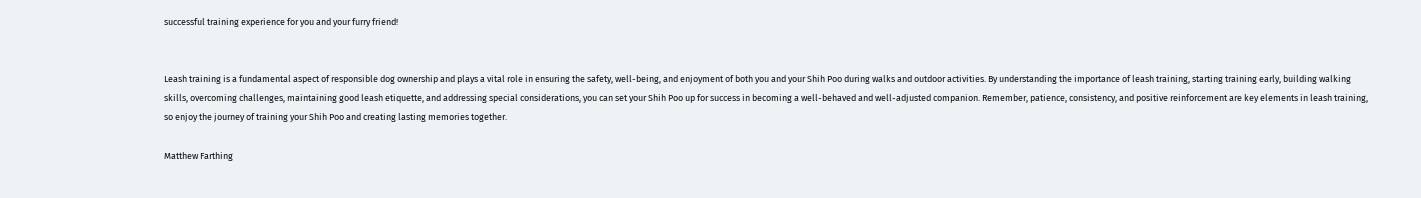successful training experience for you and your furry friend!


Leash training is a fundamental aspect of responsible dog ownership and plays a vital role in ensuring the safety, well-being, and enjoyment of both you and your Shih Poo during walks and outdoor activities. By understanding the importance of leash training, starting training early, building walking skills, overcoming challenges, maintaining good leash etiquette, and addressing special considerations, you can set your Shih Poo up for success in becoming a well-behaved and well-adjusted companion. Remember, patience, consistency, and positive reinforcement are key elements in leash training, so enjoy the journey of training your Shih Poo and creating lasting memories together.

Matthew Farthing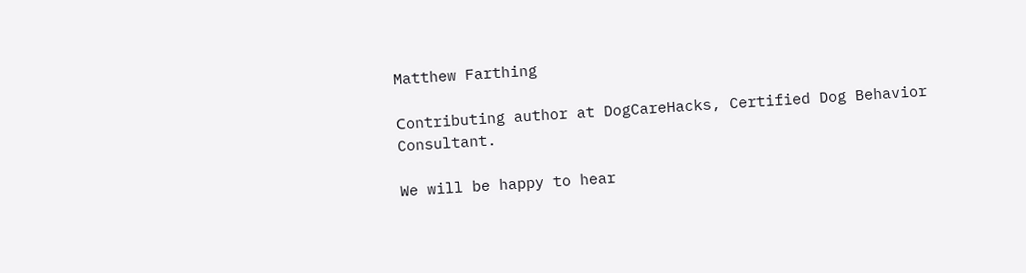Matthew Farthing

Сontributing author at DogCareHacks, Certified Dog Behavior Consultant.

We will be happy to hear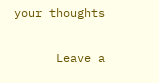your thoughts

      Leave a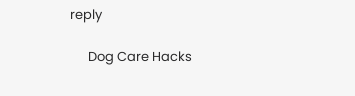reply

      Dog Care Hacks